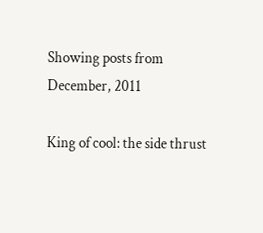Showing posts from December, 2011

King of cool: the side thrust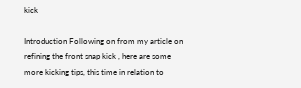kick

Introduction Following on from my article on refining the front snap kick , here are some more kicking tips, this time in relation to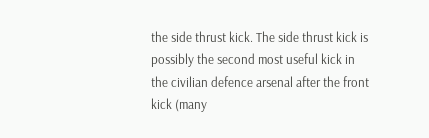the side thrust kick. The side thrust kick is possibly the second most useful kick in the civilian defence arsenal after the front kick (many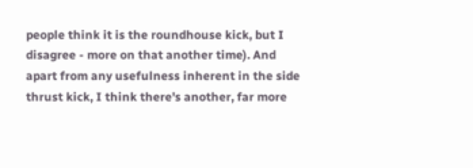people think it is the roundhouse kick, but I disagree - more on that another time). And apart from any usefulness inherent in the side thrust kick, I think there's another, far more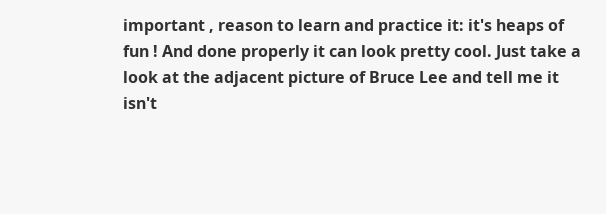important , reason to learn and practice it: it's heaps of fun ! And done properly it can look pretty cool. Just take a look at the adjacent picture of Bruce Lee and tell me it isn't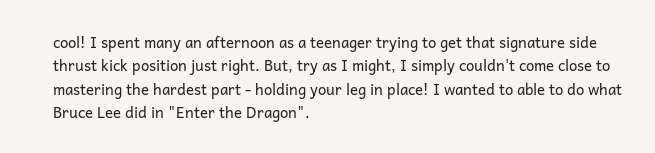cool! I spent many an afternoon as a teenager trying to get that signature side thrust kick position just right. But, try as I might, I simply couldn't come close to mastering the hardest part - holding your leg in place! I wanted to able to do what Bruce Lee did in "Enter the Dragon".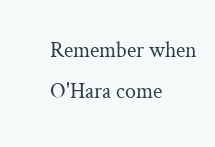Remember when O'Hara come